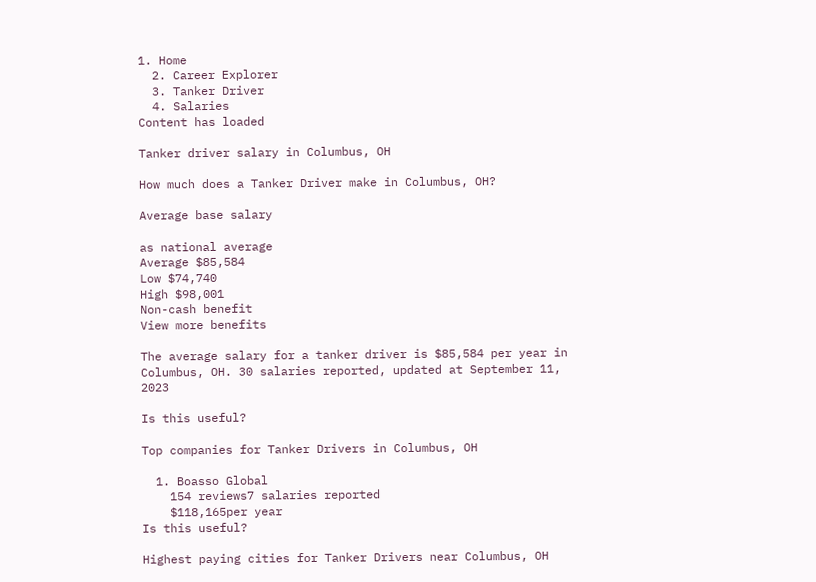1. Home
  2. Career Explorer
  3. Tanker Driver
  4. Salaries
Content has loaded

Tanker driver salary in Columbus, OH

How much does a Tanker Driver make in Columbus, OH?

Average base salary

as national average
Average $85,584
Low $74,740
High $98,001
Non-cash benefit
View more benefits

The average salary for a tanker driver is $85,584 per year in Columbus, OH. 30 salaries reported, updated at September 11, 2023

Is this useful?

Top companies for Tanker Drivers in Columbus, OH

  1. Boasso Global
    154 reviews7 salaries reported
    $118,165per year
Is this useful?

Highest paying cities for Tanker Drivers near Columbus, OH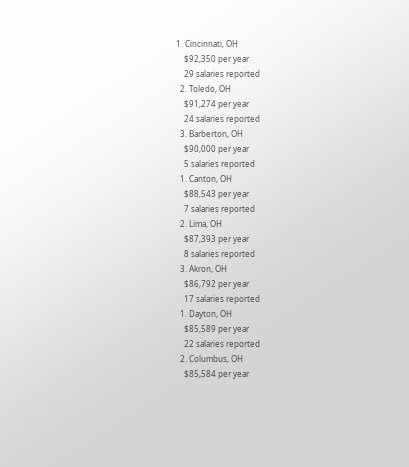1. Cincinnati, OH
    $92,350 per year
    29 salaries reported
  2. Toledo, OH
    $91,274 per year
    24 salaries reported
  3. Barberton, OH
    $90,000 per year
    5 salaries reported
  1. Canton, OH
    $88,543 per year
    7 salaries reported
  2. Lima, OH
    $87,393 per year
    8 salaries reported
  3. Akron, OH
    $86,792 per year
    17 salaries reported
  1. Dayton, OH
    $85,589 per year
    22 salaries reported
  2. Columbus, OH
    $85,584 per year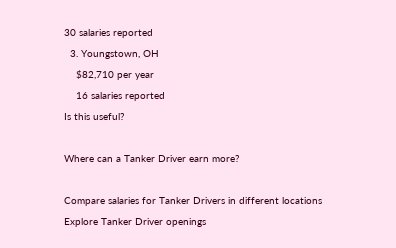30 salaries reported
  3. Youngstown, OH
    $82,710 per year
    16 salaries reported
Is this useful?

Where can a Tanker Driver earn more?

Compare salaries for Tanker Drivers in different locations
Explore Tanker Driver openings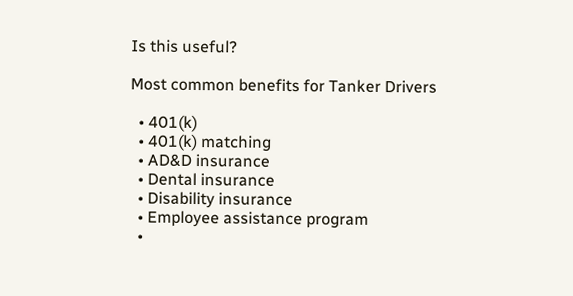Is this useful?

Most common benefits for Tanker Drivers

  • 401(k)
  • 401(k) matching
  • AD&D insurance
  • Dental insurance
  • Disability insurance
  • Employee assistance program
  •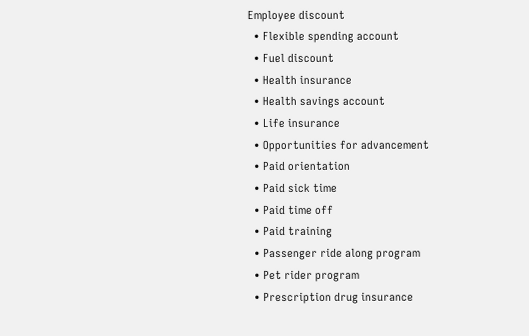Employee discount
  • Flexible spending account
  • Fuel discount
  • Health insurance
  • Health savings account
  • Life insurance
  • Opportunities for advancement
  • Paid orientation
  • Paid sick time
  • Paid time off
  • Paid training
  • Passenger ride along program
  • Pet rider program
  • Prescription drug insurance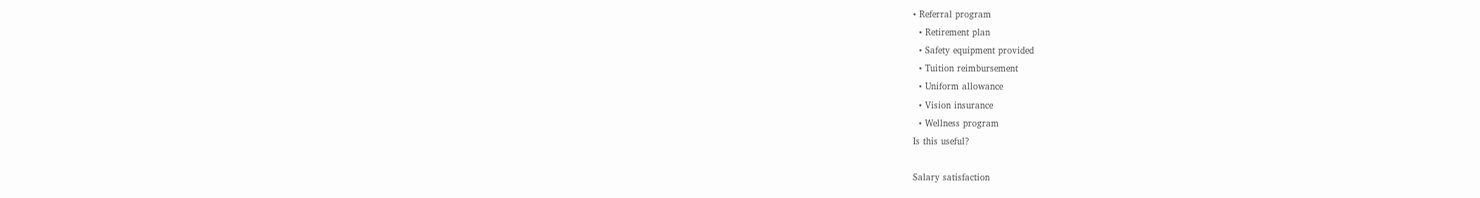• Referral program
  • Retirement plan
  • Safety equipment provided
  • Tuition reimbursement
  • Uniform allowance
  • Vision insurance
  • Wellness program
Is this useful?

Salary satisfaction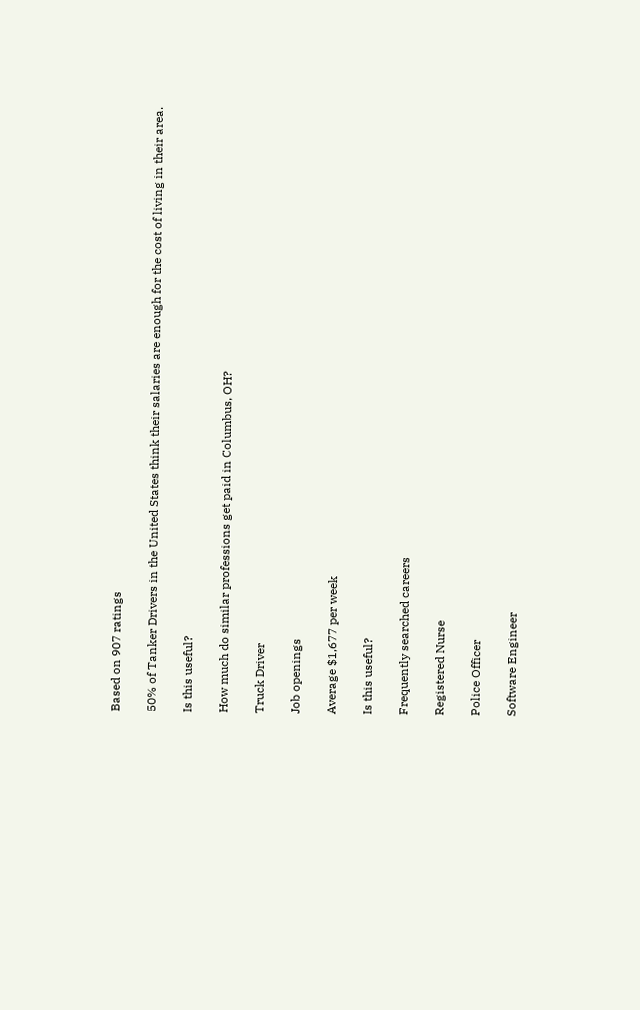Based on 907 ratings

50% of Tanker Drivers in the United States think their salaries are enough for the cost of living in their area.

Is this useful?

How much do similar professions get paid in Columbus, OH?

Truck Driver

Job openings

Average $1,677 per week

Is this useful?

Frequently searched careers

Registered Nurse

Police Officer

Software Engineer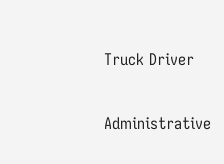Truck Driver

Administrative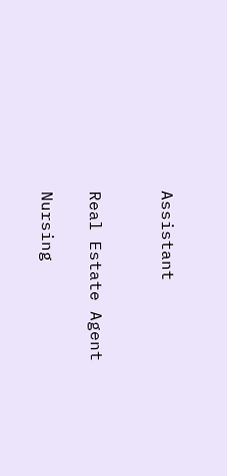Assistant


Real Estate Agent

Nursing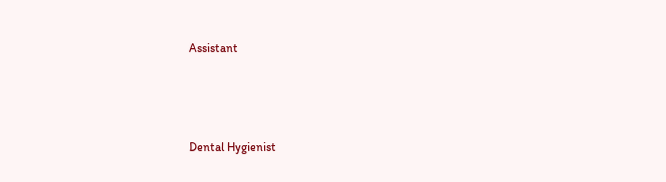Assistant



Dental Hygienist